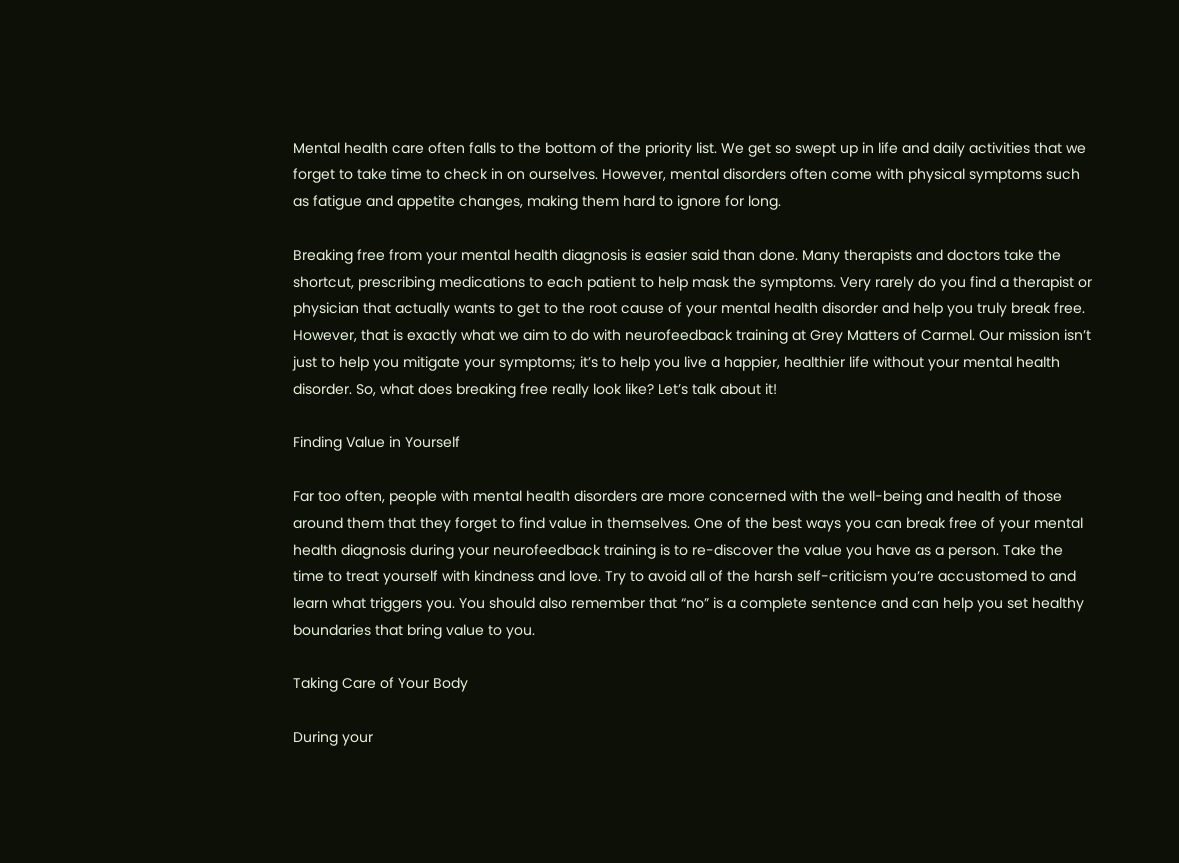Mental health care often falls to the bottom of the priority list. We get so swept up in life and daily activities that we forget to take time to check in on ourselves. However, mental disorders often come with physical symptoms such as fatigue and appetite changes, making them hard to ignore for long.

Breaking free from your mental health diagnosis is easier said than done. Many therapists and doctors take the shortcut, prescribing medications to each patient to help mask the symptoms. Very rarely do you find a therapist or physician that actually wants to get to the root cause of your mental health disorder and help you truly break free. However, that is exactly what we aim to do with neurofeedback training at Grey Matters of Carmel. Our mission isn’t just to help you mitigate your symptoms; it’s to help you live a happier, healthier life without your mental health disorder. So, what does breaking free really look like? Let’s talk about it!

Finding Value in Yourself

Far too often, people with mental health disorders are more concerned with the well-being and health of those around them that they forget to find value in themselves. One of the best ways you can break free of your mental health diagnosis during your neurofeedback training is to re-discover the value you have as a person. Take the time to treat yourself with kindness and love. Try to avoid all of the harsh self-criticism you’re accustomed to and learn what triggers you. You should also remember that “no” is a complete sentence and can help you set healthy boundaries that bring value to you.

Taking Care of Your Body

During your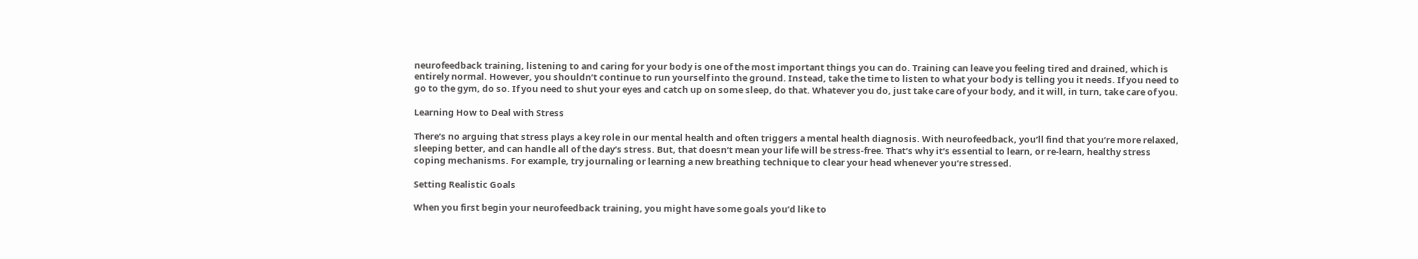neurofeedback training, listening to and caring for your body is one of the most important things you can do. Training can leave you feeling tired and drained, which is entirely normal. However, you shouldn’t continue to run yourself into the ground. Instead, take the time to listen to what your body is telling you it needs. If you need to go to the gym, do so. If you need to shut your eyes and catch up on some sleep, do that. Whatever you do, just take care of your body, and it will, in turn, take care of you.

Learning How to Deal with Stress

There’s no arguing that stress plays a key role in our mental health and often triggers a mental health diagnosis. With neurofeedback, you’ll find that you’re more relaxed, sleeping better, and can handle all of the day’s stress. But, that doesn’t mean your life will be stress-free. That’s why it’s essential to learn, or re-learn, healthy stress coping mechanisms. For example, try journaling or learning a new breathing technique to clear your head whenever you’re stressed.

Setting Realistic Goals

When you first begin your neurofeedback training, you might have some goals you’d like to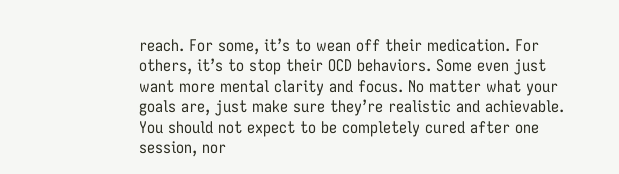reach. For some, it’s to wean off their medication. For others, it’s to stop their OCD behaviors. Some even just want more mental clarity and focus. No matter what your goals are, just make sure they’re realistic and achievable. You should not expect to be completely cured after one session, nor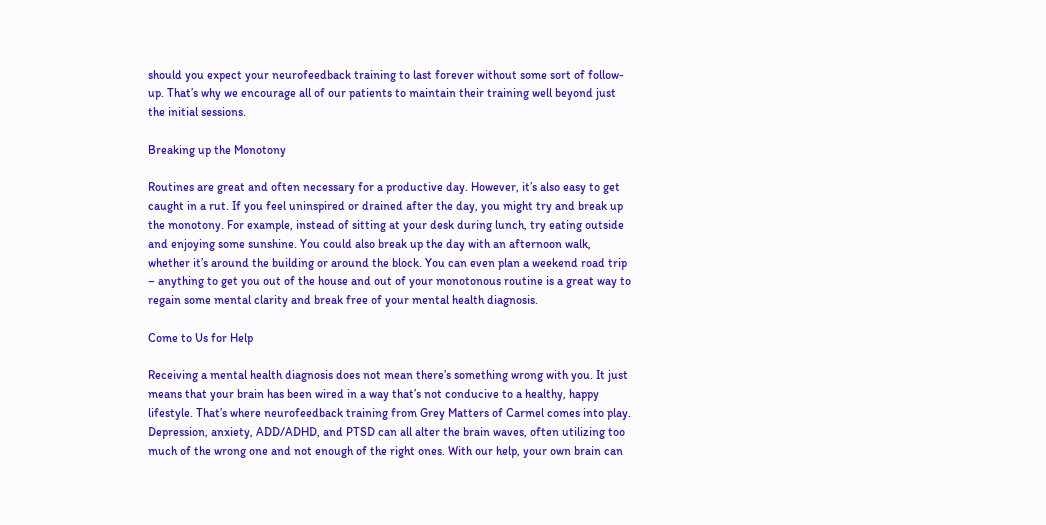should you expect your neurofeedback training to last forever without some sort of follow-up. That’s why we encourage all of our patients to maintain their training well beyond just the initial sessions.

Breaking up the Monotony

Routines are great and often necessary for a productive day. However, it’s also easy to get caught in a rut. If you feel uninspired or drained after the day, you might try and break up the monotony. For example, instead of sitting at your desk during lunch, try eating outside and enjoying some sunshine. You could also break up the day with an afternoon walk, whether it’s around the building or around the block. You can even plan a weekend road trip – anything to get you out of the house and out of your monotonous routine is a great way to regain some mental clarity and break free of your mental health diagnosis.

Come to Us for Help

Receiving a mental health diagnosis does not mean there’s something wrong with you. It just means that your brain has been wired in a way that’s not conducive to a healthy, happy lifestyle. That’s where neurofeedback training from Grey Matters of Carmel comes into play. Depression, anxiety, ADD/ADHD, and PTSD can all alter the brain waves, often utilizing too much of the wrong one and not enough of the right ones. With our help, your own brain can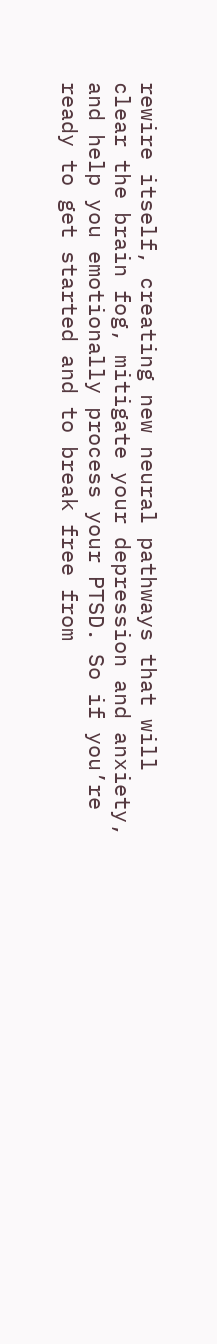rewire itself, creating new neural pathways that will clear the brain fog, mitigate your depression and anxiety, and help you emotionally process your PTSD. So if you’re ready to get started and to break free from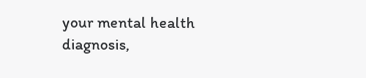your mental health diagnosis,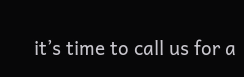it’s time to call us for a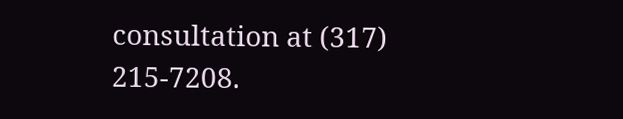consultation at (317) 215-7208.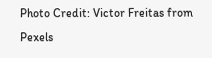Photo Credit: Victor Freitas from Pexels